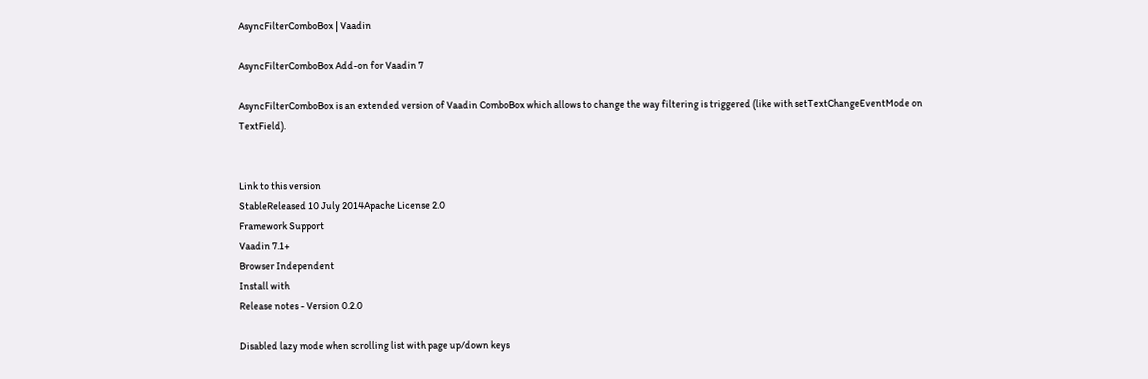AsyncFilterComboBox | Vaadin

AsyncFilterComboBox Add-on for Vaadin 7

AsyncFilterComboBox is an extended version of Vaadin ComboBox which allows to change the way filtering is triggered (like with setTextChangeEventMode on TextField).


Link to this version
StableReleased 10 July 2014Apache License 2.0
Framework Support
Vaadin 7.1+
Browser Independent
Install with
Release notes - Version 0.2.0

Disabled lazy mode when scrolling list with page up/down keys